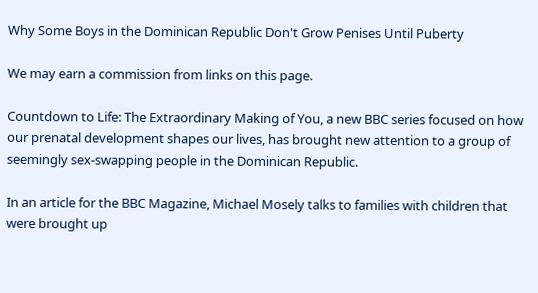Why Some Boys in the Dominican Republic Don't Grow Penises Until Puberty

We may earn a commission from links on this page.

Countdown to Life: The Extraordinary Making of You, a new BBC series focused on how our prenatal development shapes our lives, has brought new attention to a group of seemingly sex-swapping people in the Dominican Republic.

In an article for the BBC Magazine, Michael Mosely talks to families with children that were brought up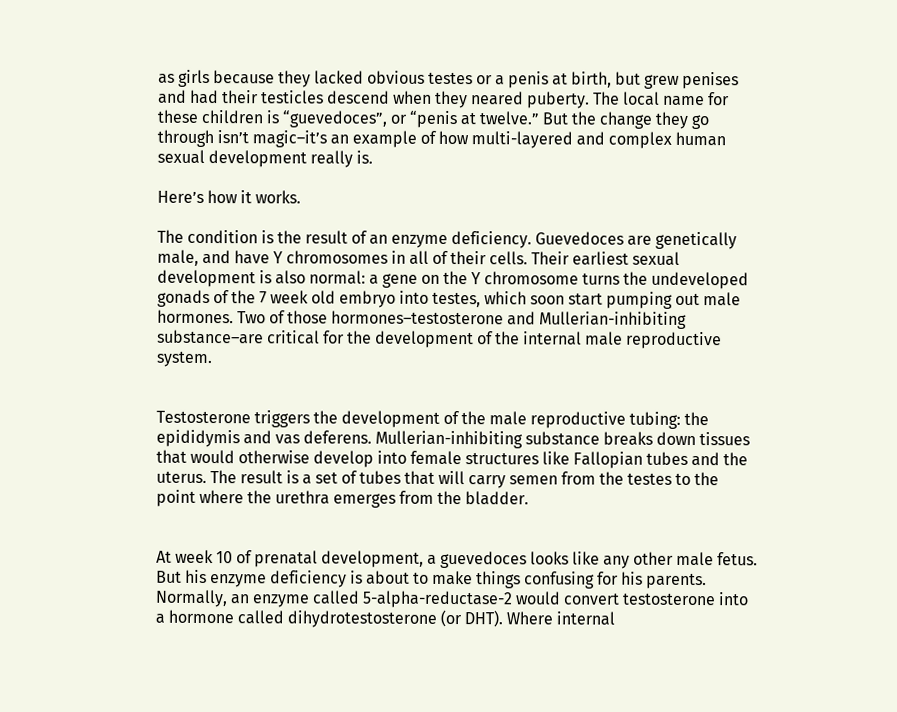as girls because they lacked obvious testes or a penis at birth, but grew penises and had their testicles descend when they neared puberty. The local name for these children is “guevedoces”, or “penis at twelve.” But the change they go through isn’t magic–it’s an example of how multi-layered and complex human sexual development really is.

Here’s how it works.

The condition is the result of an enzyme deficiency. Guevedoces are genetically male, and have Y chromosomes in all of their cells. Their earliest sexual development is also normal: a gene on the Y chromosome turns the undeveloped gonads of the 7 week old embryo into testes, which soon start pumping out male hormones. Two of those hormones–testosterone and Mullerian-inhibiting substance–are critical for the development of the internal male reproductive system.


Testosterone triggers the development of the male reproductive tubing: the epididymis and vas deferens. Mullerian-inhibiting substance breaks down tissues that would otherwise develop into female structures like Fallopian tubes and the uterus. The result is a set of tubes that will carry semen from the testes to the point where the urethra emerges from the bladder.


At week 10 of prenatal development, a guevedoces looks like any other male fetus. But his enzyme deficiency is about to make things confusing for his parents. Normally, an enzyme called 5-alpha-reductase-2 would convert testosterone into a hormone called dihydrotestosterone (or DHT). Where internal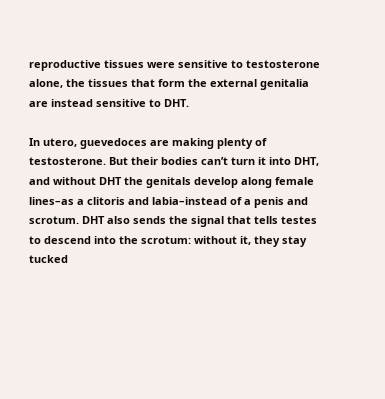reproductive tissues were sensitive to testosterone alone, the tissues that form the external genitalia are instead sensitive to DHT.

In utero, guevedoces are making plenty of testosterone. But their bodies can’t turn it into DHT, and without DHT the genitals develop along female lines–as a clitoris and labia–instead of a penis and scrotum. DHT also sends the signal that tells testes to descend into the scrotum: without it, they stay tucked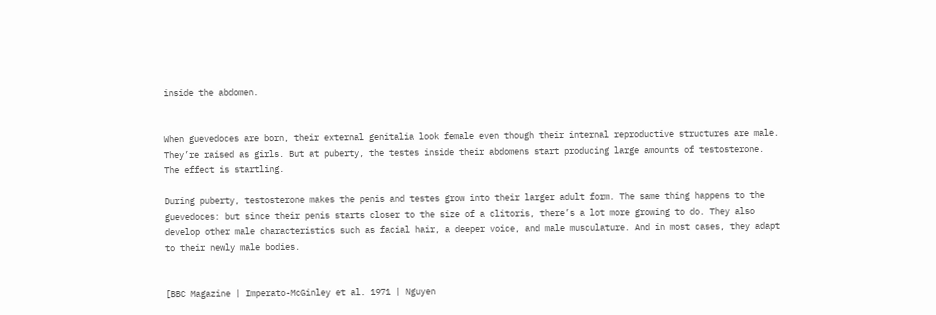inside the abdomen.


When guevedoces are born, their external genitalia look female even though their internal reproductive structures are male. They’re raised as girls. But at puberty, the testes inside their abdomens start producing large amounts of testosterone. The effect is startling.

During puberty, testosterone makes the penis and testes grow into their larger adult form. The same thing happens to the guevedoces: but since their penis starts closer to the size of a clitoris, there’s a lot more growing to do. They also develop other male characteristics such as facial hair, a deeper voice, and male musculature. And in most cases, they adapt to their newly male bodies.


[BBC Magazine | Imperato-McGinley et al. 1971 | Nguyen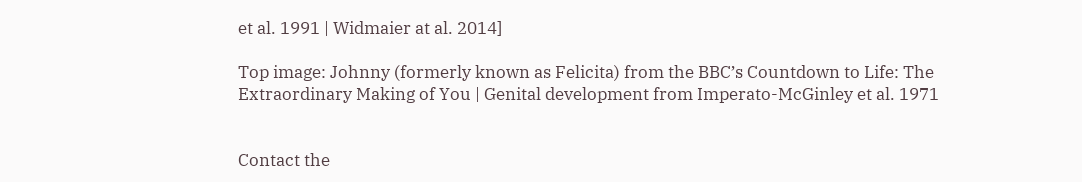et al. 1991 | Widmaier at al. 2014]

Top image: Johnny (formerly known as Felicita) from the BBC’s Countdown to Life: The Extraordinary Making of You | Genital development from Imperato-McGinley et al. 1971


Contact the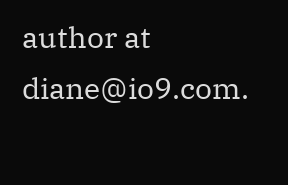author at diane@io9.com.